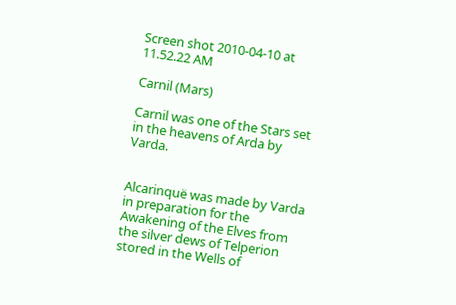Screen shot 2010-04-10 at 11.52.22 AM

Carnil (Mars)

Carnil was one of the Stars set in the heavens of Arda by Varda.


Alcarinquë was made by Varda in preparation for the Awakening of the Elves from the silver dews of Telperion stored in the Wells of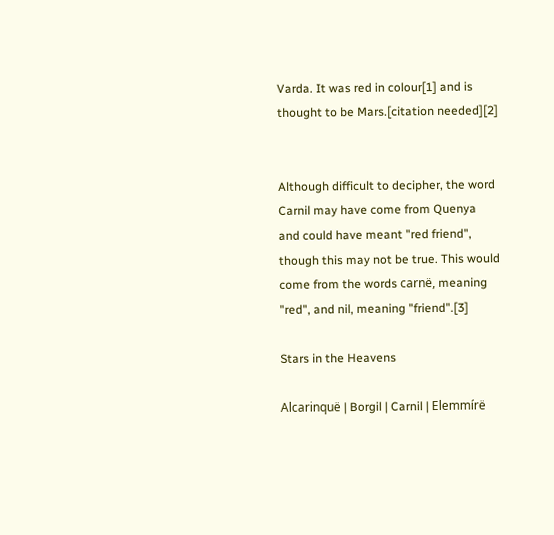Varda. It was red in colour[1] and is thought to be Mars.[citation needed][2]


Although difficult to decipher, the word Carnil may have come from Quenya and could have meant "red friend", though this may not be true. This would come from the words carnë, meaning "red", and nil, meaning "friend".[3]

Stars in the Heavens

Alcarinquë | Borgil | Carnil | Elemmírë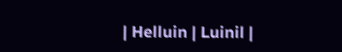| Helluin | Luinil |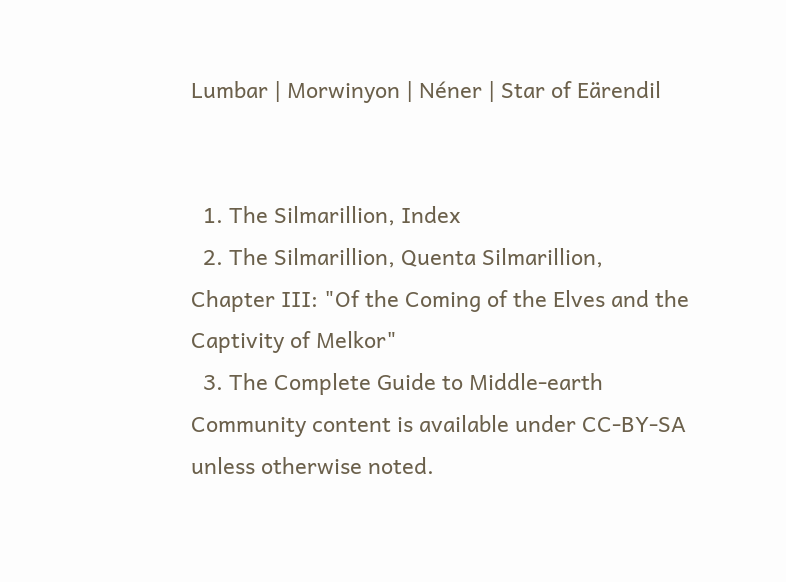Lumbar | Morwinyon | Néner | Star of Eärendil


  1. The Silmarillion, Index
  2. The Silmarillion, Quenta Silmarillion, Chapter III: "Of the Coming of the Elves and the Captivity of Melkor"
  3. The Complete Guide to Middle-earth
Community content is available under CC-BY-SA unless otherwise noted.